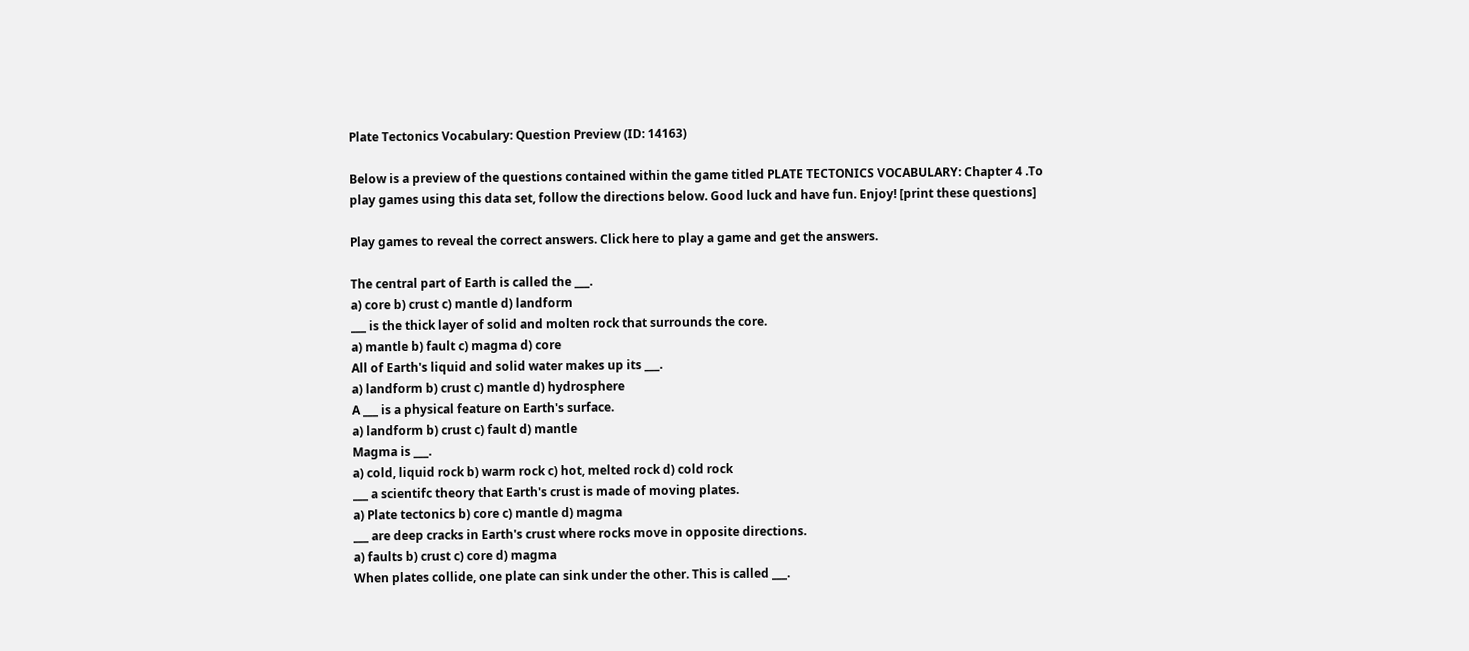Plate Tectonics Vocabulary: Question Preview (ID: 14163)

Below is a preview of the questions contained within the game titled PLATE TECTONICS VOCABULARY: Chapter 4 .To play games using this data set, follow the directions below. Good luck and have fun. Enjoy! [print these questions]

Play games to reveal the correct answers. Click here to play a game and get the answers.

The central part of Earth is called the ___.
a) core b) crust c) mantle d) landform
___ is the thick layer of solid and molten rock that surrounds the core.
a) mantle b) fault c) magma d) core
All of Earth's liquid and solid water makes up its ___.
a) landform b) crust c) mantle d) hydrosphere
A ___ is a physical feature on Earth's surface.
a) landform b) crust c) fault d) mantle
Magma is ___.
a) cold, liquid rock b) warm rock c) hot, melted rock d) cold rock
___ a scientifc theory that Earth's crust is made of moving plates.
a) Plate tectonics b) core c) mantle d) magma
___ are deep cracks in Earth's crust where rocks move in opposite directions.
a) faults b) crust c) core d) magma
When plates collide, one plate can sink under the other. This is called ___.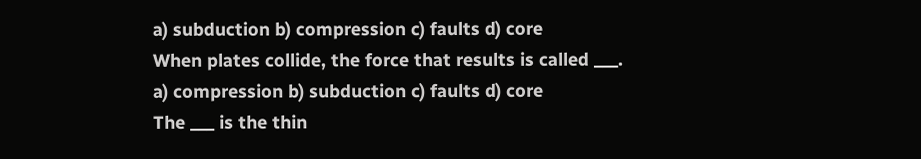a) subduction b) compression c) faults d) core
When plates collide, the force that results is called ___.
a) compression b) subduction c) faults d) core
The ___ is the thin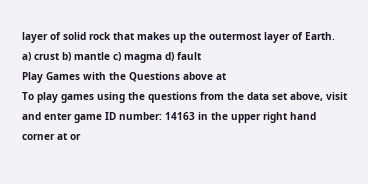layer of solid rock that makes up the outermost layer of Earth.
a) crust b) mantle c) magma d) fault
Play Games with the Questions above at
To play games using the questions from the data set above, visit and enter game ID number: 14163 in the upper right hand corner at or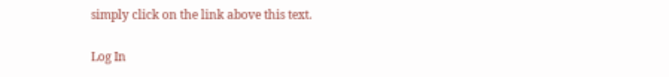simply click on the link above this text.

Log In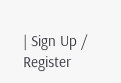| Sign Up / Register